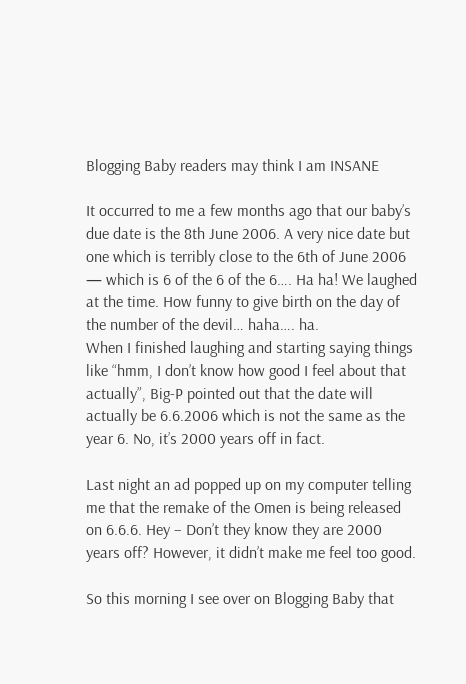Blogging Baby readers may think I am INSANE

It occurred to me a few months ago that our baby’s due date is the 8th June 2006. A very nice date but one which is terribly close to the 6th of June 2006 — which is 6 of the 6 of the 6…. Ha ha! We laughed at the time. How funny to give birth on the day of the number of the devil… haha…. ha.
When I finished laughing and starting saying things like “hmm, I don’t know how good I feel about that actually”, Big-P pointed out that the date will actually be 6.6.2006 which is not the same as the year 6. No, it’s 2000 years off in fact.

Last night an ad popped up on my computer telling me that the remake of the Omen is being released on 6.6.6. Hey – Don’t they know they are 2000 years off? However, it didn’t make me feel too good.

So this morning I see over on Blogging Baby that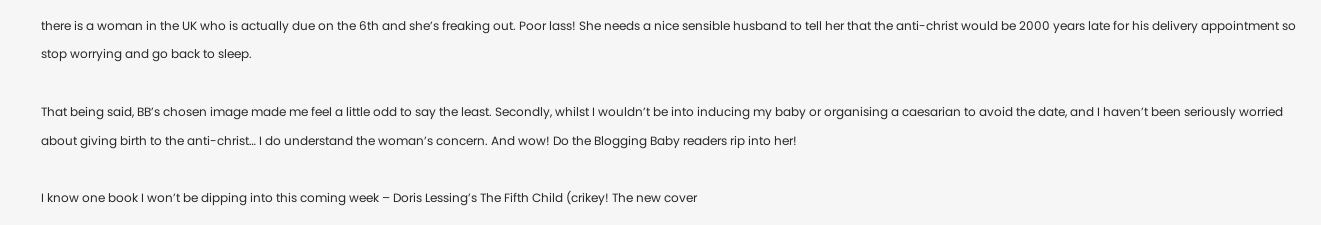there is a woman in the UK who is actually due on the 6th and she’s freaking out. Poor lass! She needs a nice sensible husband to tell her that the anti-christ would be 2000 years late for his delivery appointment so stop worrying and go back to sleep.

That being said, BB’s chosen image made me feel a little odd to say the least. Secondly, whilst I wouldn’t be into inducing my baby or organising a caesarian to avoid the date, and I haven’t been seriously worried about giving birth to the anti-christ… I do understand the woman’s concern. And wow! Do the Blogging Baby readers rip into her!

I know one book I won’t be dipping into this coming week – Doris Lessing’s The Fifth Child (crikey! The new cover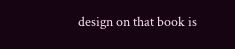design on that book is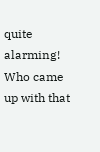quite alarming! Who came up with that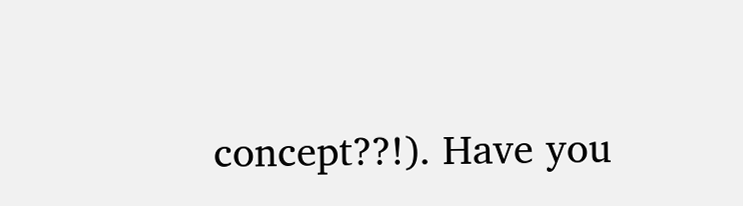concept??!). Have you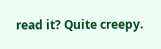read it? Quite creepy.